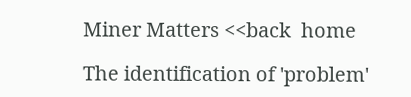Miner Matters <<back  home

The identification of 'problem'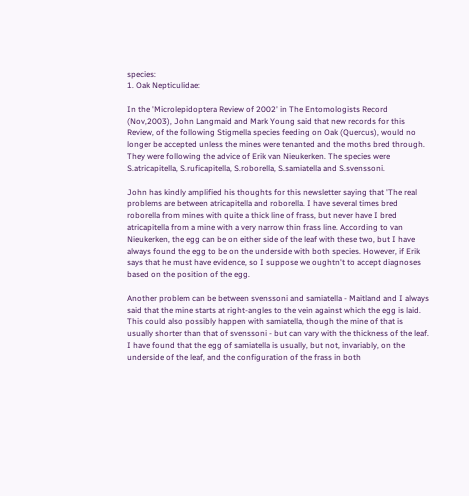species:
1. Oak Nepticulidae:

In the 'Microlepidoptera Review of 2002' in The Entomologists Record (Nov,2003), John Langmaid and Mark Young said that new records for this Review, of the following Stigmella species feeding on Oak (Quercus), would no longer be accepted unless the mines were tenanted and the moths bred through. They were following the advice of Erik van Nieukerken. The species were S.atricapitella, S.ruficapitella, S.roborella, S.samiatella and S.svenssoni.

John has kindly amplified his thoughts for this newsletter saying that 'The real problems are between atricapitella and roborella. I have several times bred roborella from mines with quite a thick line of frass, but never have I bred atricapitella from a mine with a very narrow thin frass line. According to van Nieukerken, the egg can be on either side of the leaf with these two, but I have always found the egg to be on the underside with both species. However, if Erik says that he must have evidence, so I suppose we oughtn't to accept diagnoses based on the position of the egg.

Another problem can be between svenssoni and samiatella - Maitland and I always said that the mine starts at right-angles to the vein against which the egg is laid. This could also possibly happen with samiatella, though the mine of that is usually shorter than that of svenssoni - but can vary with the thickness of the leaf. I have found that the egg of samiatella is usually, but not, invariably, on the underside of the leaf, and the configuration of the frass in both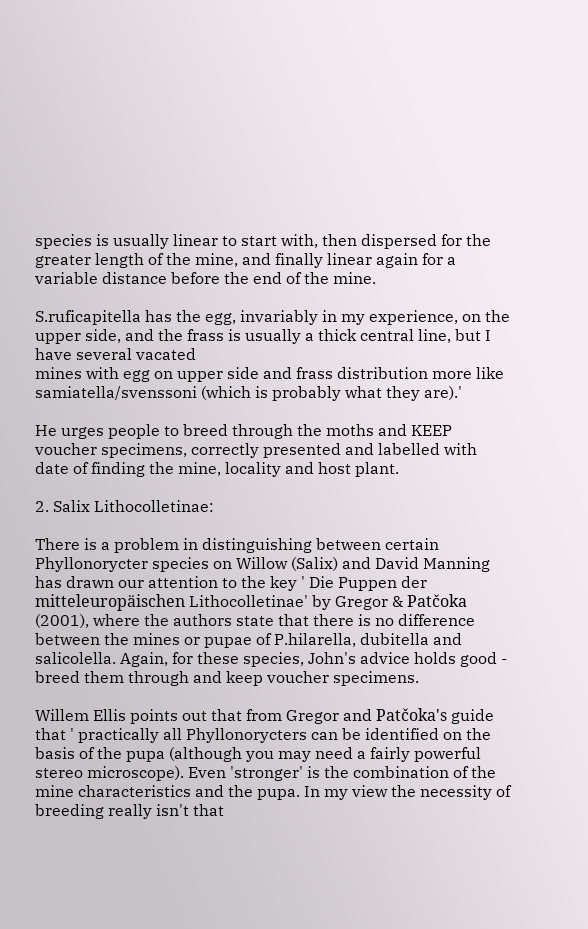species is usually linear to start with, then dispersed for the greater length of the mine, and finally linear again for a variable distance before the end of the mine.

S.ruficapitella has the egg, invariably in my experience, on the upper side, and the frass is usually a thick central line, but I have several vacated
mines with egg on upper side and frass distribution more like samiatella/svenssoni (which is probably what they are).'

He urges people to breed through the moths and KEEP voucher specimens, correctly presented and labelled with date of finding the mine, locality and host plant.

2. Salix Lithocolletinae:

There is a problem in distinguishing between certain Phyllonorycter species on Willow (Salix) and David Manning has drawn our attention to the key ' Die Puppen der mitteleuropäischen Lithocolletinae' by Gregor & Patčoka (2001), where the authors state that there is no difference between the mines or pupae of P.hilarella, dubitella and salicolella. Again, for these species, John's advice holds good - breed them through and keep voucher specimens.

Willem Ellis points out that from Gregor and Patčoka's guide that ' practically all Phyllonorycters can be identified on the basis of the pupa (although you may need a fairly powerful stereo microscope). Even 'stronger' is the combination of the mine characteristics and the pupa. In my view the necessity of breeding really isn't that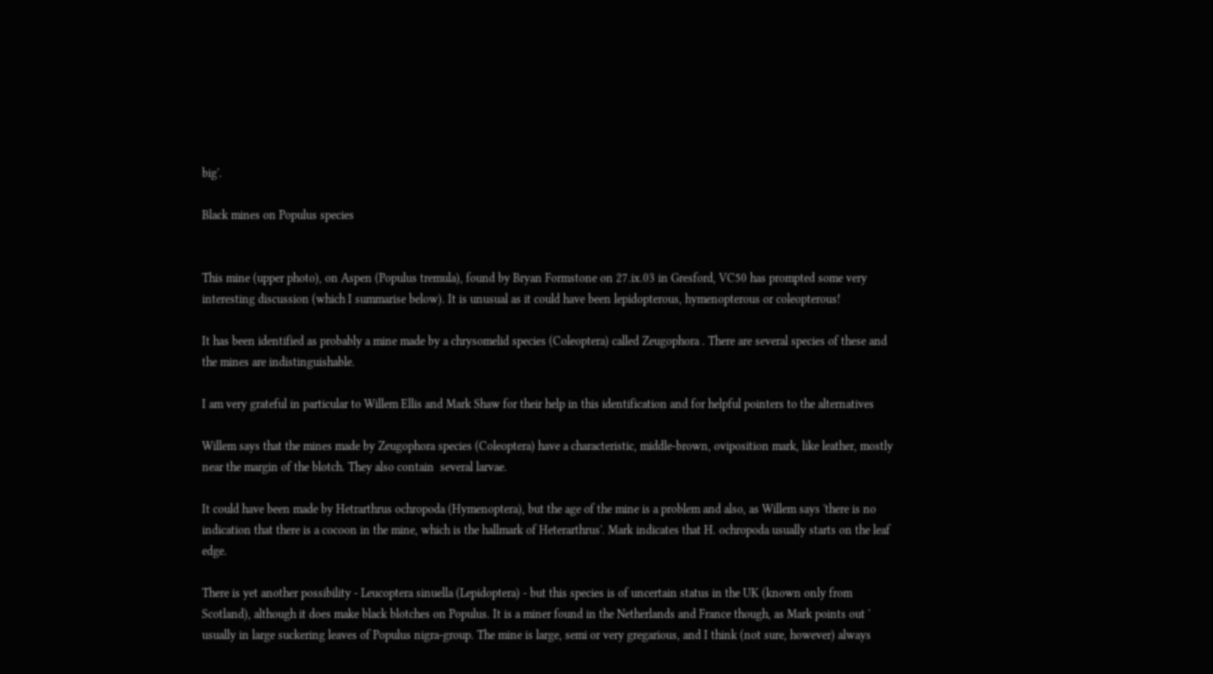big'.

Black mines on Populus species


This mine (upper photo), on Aspen (Populus tremula), found by Bryan Formstone on 27.ix.03 in Gresford, VC50 has prompted some very interesting discussion (which I summarise below). It is unusual as it could have been lepidopterous, hymenopterous or coleopterous!

It has been identified as probably a mine made by a chrysomelid species (Coleoptera) called Zeugophora . There are several species of these and the mines are indistinguishable.

I am very grateful in particular to Willem Ellis and Mark Shaw for their help in this identification and for helpful pointers to the alternatives

Willem says that the mines made by Zeugophora species (Coleoptera) have a characteristic, middle-brown, oviposition mark, like leather, mostly near the margin of the blotch. They also contain  several larvae.

It could have been made by Hetrarthrus ochropoda (Hymenoptera), but the age of the mine is a problem and also, as Willem says 'there is no indication that there is a cocoon in the mine, which is the hallmark of Heterarthrus'. Mark indicates that H. ochropoda usually starts on the leaf edge.

There is yet another possibility - Leucoptera sinuella (Lepidoptera) - but this species is of uncertain status in the UK (known only from Scotland), although it does make black blotches on Populus. It is a miner found in the Netherlands and France though, as Mark points out ' usually in large suckering leaves of Populus nigra-group. The mine is large, semi or very gregarious, and I think (not sure, however) always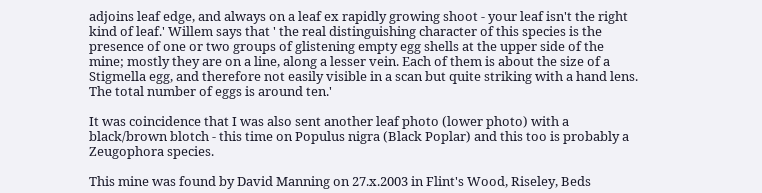adjoins leaf edge, and always on a leaf ex rapidly growing shoot - your leaf isn't the right kind of leaf.' Willem says that ' the real distinguishing character of this species is the presence of one or two groups of glistening empty egg shells at the upper side of the mine; mostly they are on a line, along a lesser vein. Each of them is about the size of a Stigmella egg, and therefore not easily visible in a scan but quite striking with a hand lens. The total number of eggs is around ten.'

It was coincidence that I was also sent another leaf photo (lower photo) with a black/brown blotch - this time on Populus nigra (Black Poplar) and this too is probably a Zeugophora species.

This mine was found by David Manning on 27.x.2003 in Flint's Wood, Riseley, Beds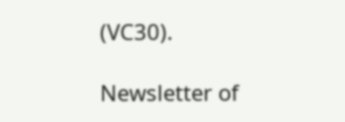(VC30).

Newsletter of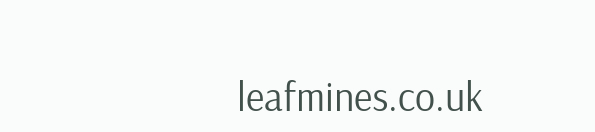leafmines.co.uk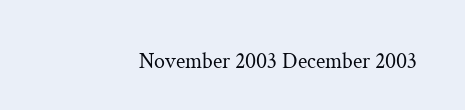November 2003 December 2003